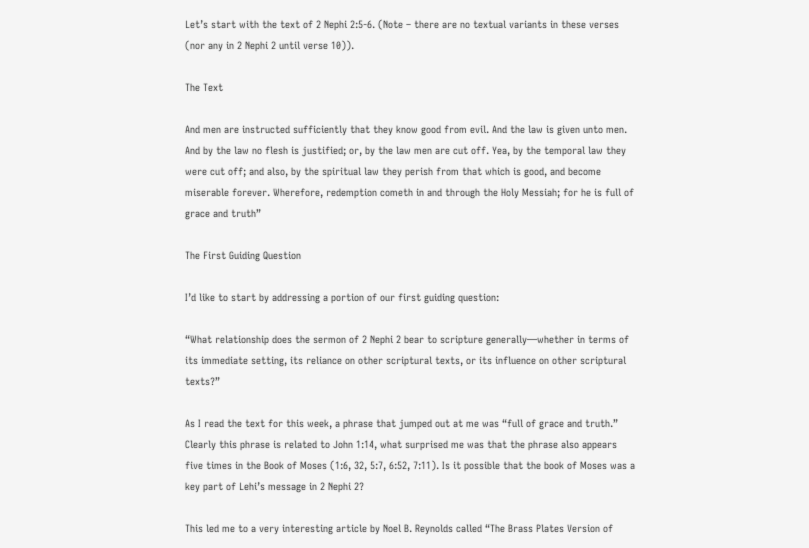Let’s start with the text of 2 Nephi 2:5-6. (Note – there are no textual variants in these verses (nor any in 2 Nephi 2 until verse 10)).

The Text

And men are instructed sufficiently that they know good from evil. And the law is given unto men. And by the law no flesh is justified; or, by the law men are cut off. Yea, by the temporal law they were cut off; and also, by the spiritual law they perish from that which is good, and become miserable forever. Wherefore, redemption cometh in and through the Holy Messiah; for he is full of grace and truth”

The First Guiding Question

I’d like to start by addressing a portion of our first guiding question:

“What relationship does the sermon of 2 Nephi 2 bear to scripture generally—whether in terms of its immediate setting, its reliance on other scriptural texts, or its influence on other scriptural texts?”

As I read the text for this week, a phrase that jumped out at me was “full of grace and truth.” Clearly this phrase is related to John 1:14, what surprised me was that the phrase also appears five times in the Book of Moses (1:6, 32, 5:7, 6:52, 7:11). Is it possible that the book of Moses was a key part of Lehi’s message in 2 Nephi 2?

This led me to a very interesting article by Noel B. Reynolds called “The Brass Plates Version of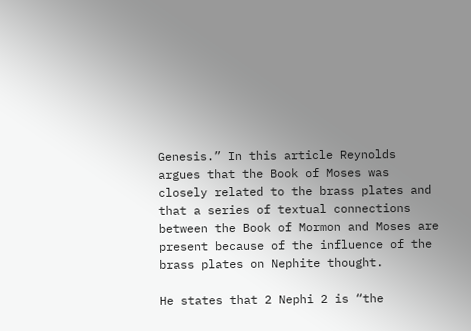Genesis.” In this article Reynolds argues that the Book of Moses was closely related to the brass plates and that a series of textual connections between the Book of Mormon and Moses are present because of the influence of the brass plates on Nephite thought.

He states that 2 Nephi 2 is “the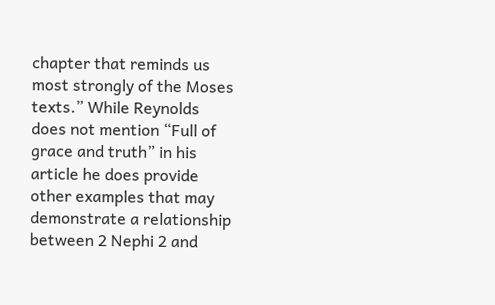chapter that reminds us most strongly of the Moses texts.” While Reynolds does not mention “Full of grace and truth” in his article he does provide other examples that may demonstrate a relationship between 2 Nephi 2 and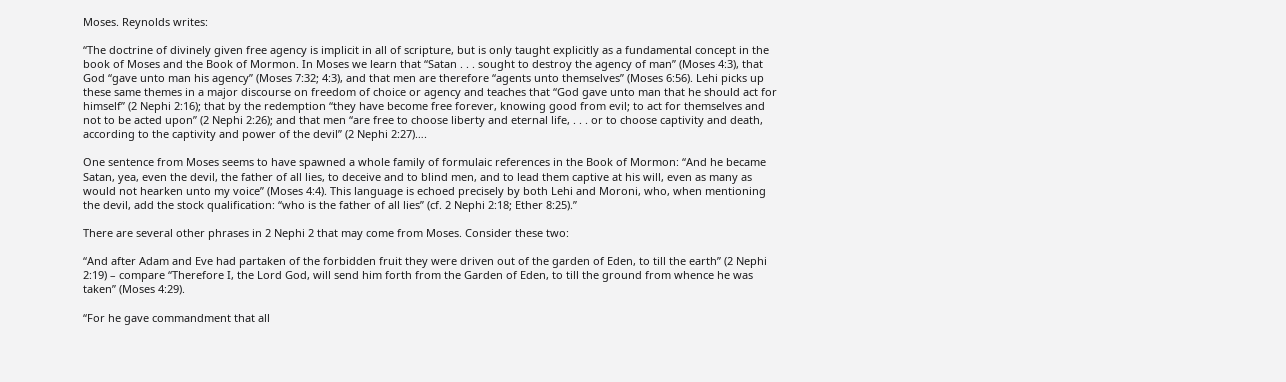Moses. Reynolds writes:

“The doctrine of divinely given free agency is implicit in all of scripture, but is only taught explicitly as a fundamental concept in the book of Moses and the Book of Mormon. In Moses we learn that “Satan . . . sought to destroy the agency of man” (Moses 4:3), that God “gave unto man his agency” (Moses 7:32; 4:3), and that men are therefore “agents unto themselves” (Moses 6:56). Lehi picks up these same themes in a major discourse on freedom of choice or agency and teaches that “God gave unto man that he should act for himself” (2 Nephi 2:16); that by the redemption “they have become free forever, knowing good from evil; to act for themselves and not to be acted upon” (2 Nephi 2:26); and that men “are free to choose liberty and eternal life, . . . or to choose captivity and death, according to the captivity and power of the devil” (2 Nephi 2:27)….

One sentence from Moses seems to have spawned a whole family of formulaic references in the Book of Mormon: “And he became Satan, yea, even the devil, the father of all lies, to deceive and to blind men, and to lead them captive at his will, even as many as would not hearken unto my voice” (Moses 4:4). This language is echoed precisely by both Lehi and Moroni, who, when mentioning the devil, add the stock qualification: “who is the father of all lies” (cf. 2 Nephi 2:18; Ether 8:25).”

There are several other phrases in 2 Nephi 2 that may come from Moses. Consider these two:

“And after Adam and Eve had partaken of the forbidden fruit they were driven out of the garden of Eden, to till the earth” (2 Nephi 2:19) – compare “Therefore I, the Lord God, will send him forth from the Garden of Eden, to till the ground from whence he was taken” (Moses 4:29).

“For he gave commandment that all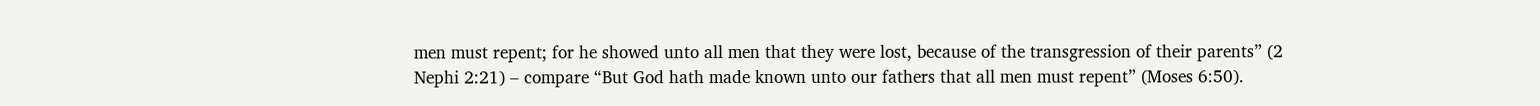men must repent; for he showed unto all men that they were lost, because of the transgression of their parents” (2 Nephi 2:21) – compare “But God hath made known unto our fathers that all men must repent” (Moses 6:50).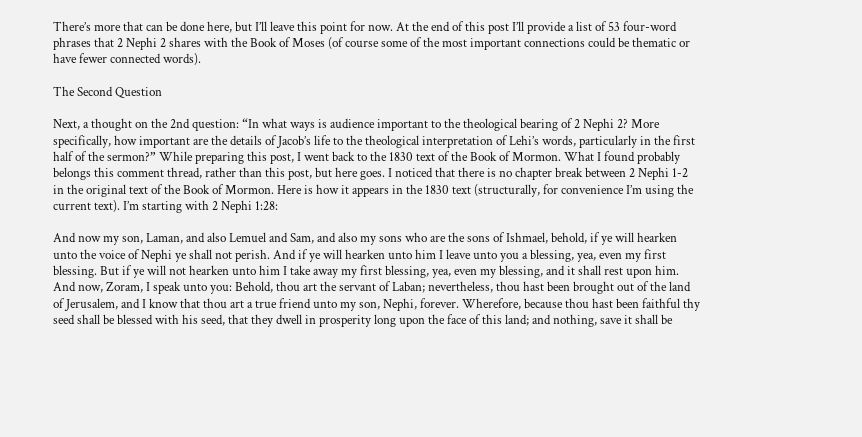There’s more that can be done here, but I’ll leave this point for now. At the end of this post I’ll provide a list of 53 four-word phrases that 2 Nephi 2 shares with the Book of Moses (of course some of the most important connections could be thematic or have fewer connected words).

The Second Question

Next, a thought on the 2nd question: “In what ways is audience important to the theological bearing of 2 Nephi 2? More specifically, how important are the details of Jacob’s life to the theological interpretation of Lehi’s words, particularly in the first half of the sermon?” While preparing this post, I went back to the 1830 text of the Book of Mormon. What I found probably belongs this comment thread, rather than this post, but here goes. I noticed that there is no chapter break between 2 Nephi 1-2 in the original text of the Book of Mormon. Here is how it appears in the 1830 text (structurally, for convenience I’m using the current text). I’m starting with 2 Nephi 1:28:

And now my son, Laman, and also Lemuel and Sam, and also my sons who are the sons of Ishmael, behold, if ye will hearken unto the voice of Nephi ye shall not perish. And if ye will hearken unto him I leave unto you a blessing, yea, even my first blessing. But if ye will not hearken unto him I take away my first blessing, yea, even my blessing, and it shall rest upon him. And now, Zoram, I speak unto you: Behold, thou art the servant of Laban; nevertheless, thou hast been brought out of the land of Jerusalem, and I know that thou art a true friend unto my son, Nephi, forever. Wherefore, because thou hast been faithful thy seed shall be blessed with his seed, that they dwell in prosperity long upon the face of this land; and nothing, save it shall be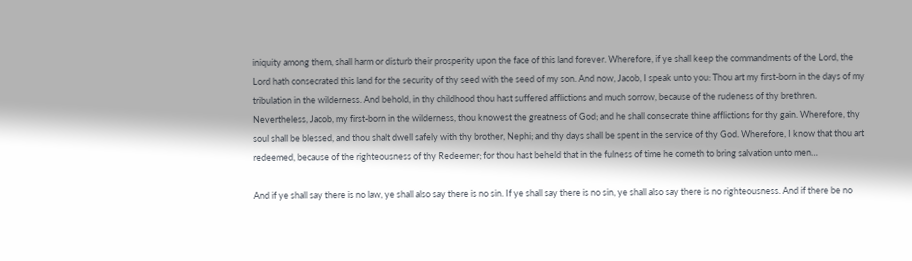iniquity among them, shall harm or disturb their prosperity upon the face of this land forever. Wherefore, if ye shall keep the commandments of the Lord, the Lord hath consecrated this land for the security of thy seed with the seed of my son. And now, Jacob, I speak unto you: Thou art my first-born in the days of my tribulation in the wilderness. And behold, in thy childhood thou hast suffered afflictions and much sorrow, because of the rudeness of thy brethren. Nevertheless, Jacob, my first-born in the wilderness, thou knowest the greatness of God; and he shall consecrate thine afflictions for thy gain. Wherefore, thy soul shall be blessed, and thou shalt dwell safely with thy brother, Nephi; and thy days shall be spent in the service of thy God. Wherefore, I know that thou art redeemed, because of the righteousness of thy Redeemer; for thou hast beheld that in the fulness of time he cometh to bring salvation unto men…

And if ye shall say there is no law, ye shall also say there is no sin. If ye shall say there is no sin, ye shall also say there is no righteousness. And if there be no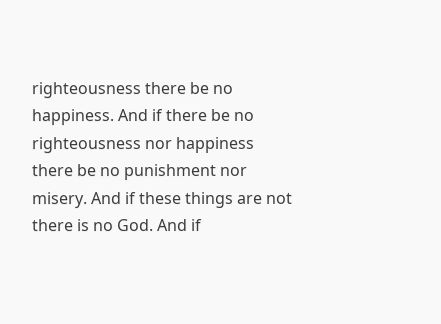righteousness there be no happiness. And if there be no righteousness nor happiness there be no punishment nor misery. And if these things are not there is no God. And if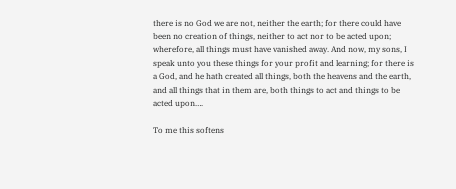there is no God we are not, neither the earth; for there could have been no creation of things, neither to act nor to be acted upon; wherefore, all things must have vanished away. And now, my sons, I speak unto you these things for your profit and learning; for there is a God, and he hath created all things, both the heavens and the earth, and all things that in them are, both things to act and things to be acted upon….

To me this softens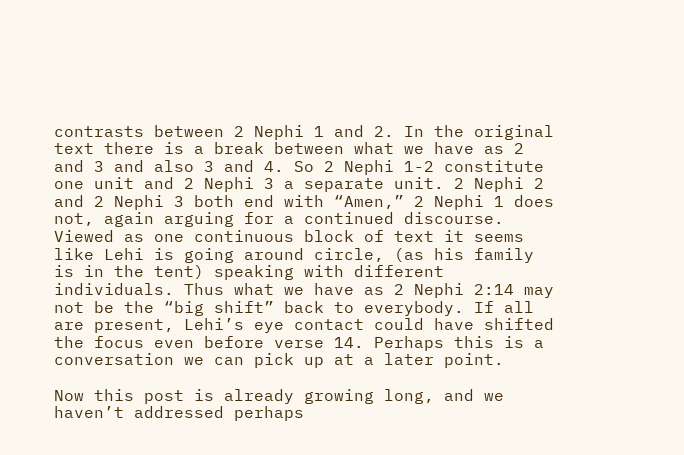contrasts between 2 Nephi 1 and 2. In the original text there is a break between what we have as 2 and 3 and also 3 and 4. So 2 Nephi 1-2 constitute one unit and 2 Nephi 3 a separate unit. 2 Nephi 2 and 2 Nephi 3 both end with “Amen,” 2 Nephi 1 does not, again arguing for a continued discourse. Viewed as one continuous block of text it seems like Lehi is going around circle, (as his family is in the tent) speaking with different individuals. Thus what we have as 2 Nephi 2:14 may not be the “big shift” back to everybody. If all are present, Lehi’s eye contact could have shifted the focus even before verse 14. Perhaps this is a conversation we can pick up at a later point.

Now this post is already growing long, and we haven’t addressed perhaps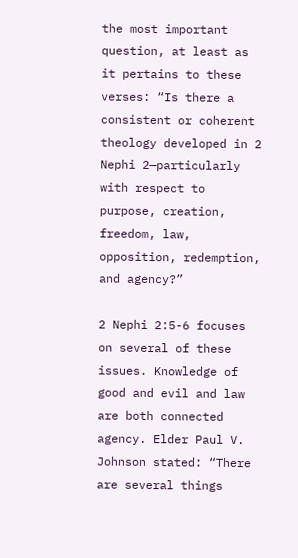the most important question, at least as it pertains to these verses: “Is there a consistent or coherent theology developed in 2 Nephi 2—particularly with respect to purpose, creation, freedom, law, opposition, redemption, and agency?”

2 Nephi 2:5-6 focuses on several of these issues. Knowledge of good and evil and law are both connected agency. Elder Paul V. Johnson stated: “There are several things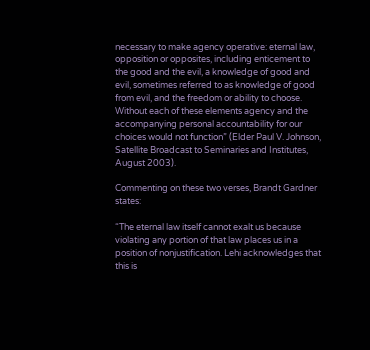necessary to make agency operative: eternal law, opposition or opposites, including enticement to the good and the evil, a knowledge of good and evil, sometimes referred to as knowledge of good from evil, and the freedom or ability to choose. Without each of these elements agency and the accompanying personal accountability for our choices would not function” (Elder Paul V. Johnson, Satellite Broadcast to Seminaries and Institutes, August 2003).

Commenting on these two verses, Brandt Gardner states:

“The eternal law itself cannot exalt us because violating any portion of that law places us in a position of nonjustification. Lehi acknowledges that this is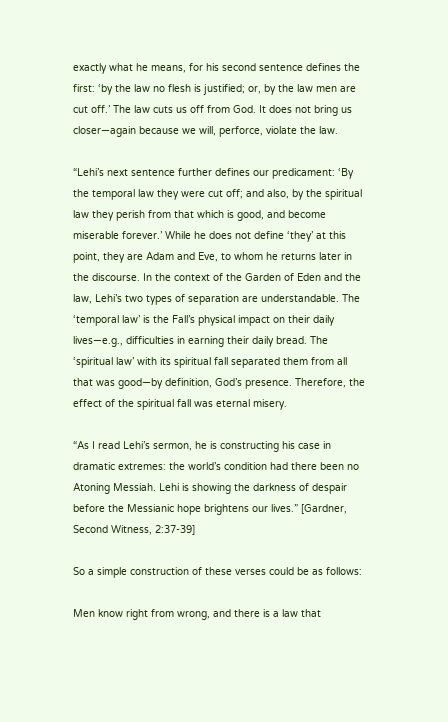exactly what he means, for his second sentence defines the first: ‘by the law no flesh is justified; or, by the law men are cut off.’ The law cuts us off from God. It does not bring us closer—again because we will, perforce, violate the law.

“Lehi’s next sentence further defines our predicament: ‘By the temporal law they were cut off; and also, by the spiritual law they perish from that which is good, and become miserable forever.’ While he does not define ‘they’ at this point, they are Adam and Eve, to whom he returns later in the discourse. In the context of the Garden of Eden and the law, Lehi’s two types of separation are understandable. The ‘temporal law’ is the Fall’s physical impact on their daily lives—e.g., difficulties in earning their daily bread. The ‘spiritual law’ with its spiritual fall separated them from all that was good—by definition, God’s presence. Therefore, the effect of the spiritual fall was eternal misery.

“As I read Lehi’s sermon, he is constructing his case in dramatic extremes: the world’s condition had there been no Atoning Messiah. Lehi is showing the darkness of despair before the Messianic hope brightens our lives.” [Gardner, Second Witness, 2:37-39]

So a simple construction of these verses could be as follows:

Men know right from wrong, and there is a law that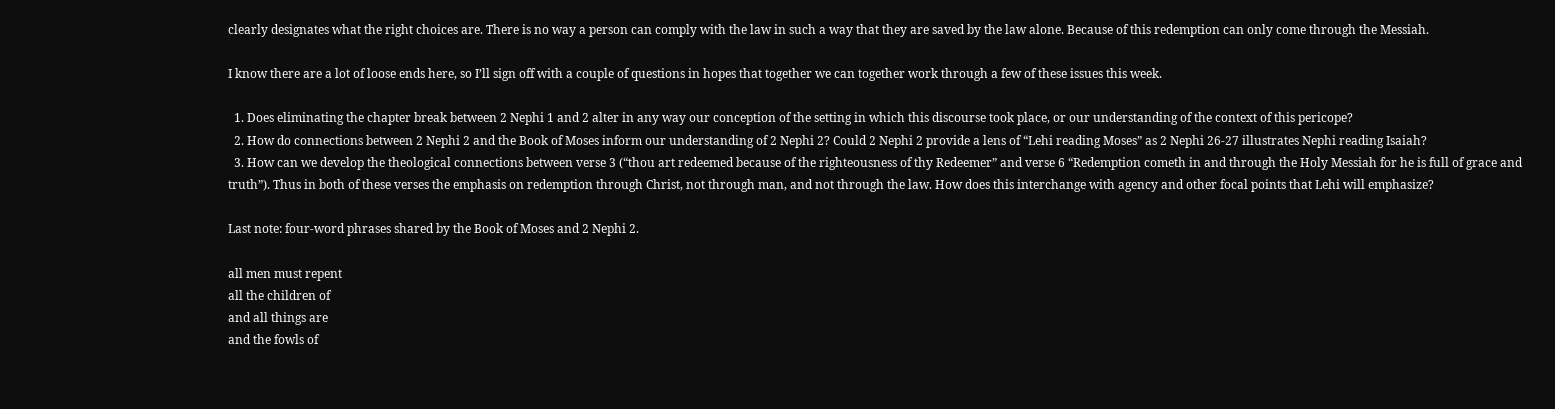clearly designates what the right choices are. There is no way a person can comply with the law in such a way that they are saved by the law alone. Because of this redemption can only come through the Messiah.

I know there are a lot of loose ends here, so I’ll sign off with a couple of questions in hopes that together we can together work through a few of these issues this week.

  1. Does eliminating the chapter break between 2 Nephi 1 and 2 alter in any way our conception of the setting in which this discourse took place, or our understanding of the context of this pericope?
  2. How do connections between 2 Nephi 2 and the Book of Moses inform our understanding of 2 Nephi 2? Could 2 Nephi 2 provide a lens of “Lehi reading Moses” as 2 Nephi 26-27 illustrates Nephi reading Isaiah?
  3. How can we develop the theological connections between verse 3 (“thou art redeemed because of the righteousness of thy Redeemer” and verse 6 “Redemption cometh in and through the Holy Messiah for he is full of grace and truth”). Thus in both of these verses the emphasis on redemption through Christ, not through man, and not through the law. How does this interchange with agency and other focal points that Lehi will emphasize?

Last note: four-word phrases shared by the Book of Moses and 2 Nephi 2.

all men must repent
all the children of
and all things are
and the fowls of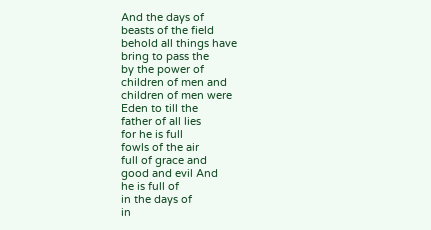And the days of
beasts of the field
behold all things have
bring to pass the
by the power of
children of men and
children of men were
Eden to till the
father of all lies
for he is full
fowls of the air
full of grace and
good and evil And
he is full of
in the days of
in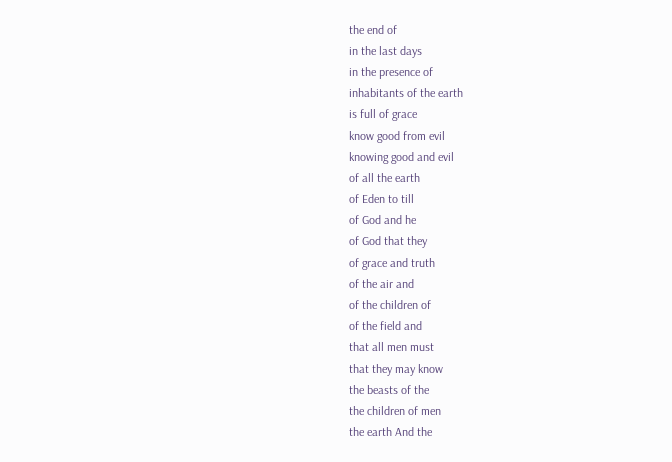the end of
in the last days
in the presence of
inhabitants of the earth
is full of grace
know good from evil
knowing good and evil
of all the earth
of Eden to till
of God and he
of God that they
of grace and truth
of the air and
of the children of
of the field and
that all men must
that they may know
the beasts of the
the children of men
the earth And the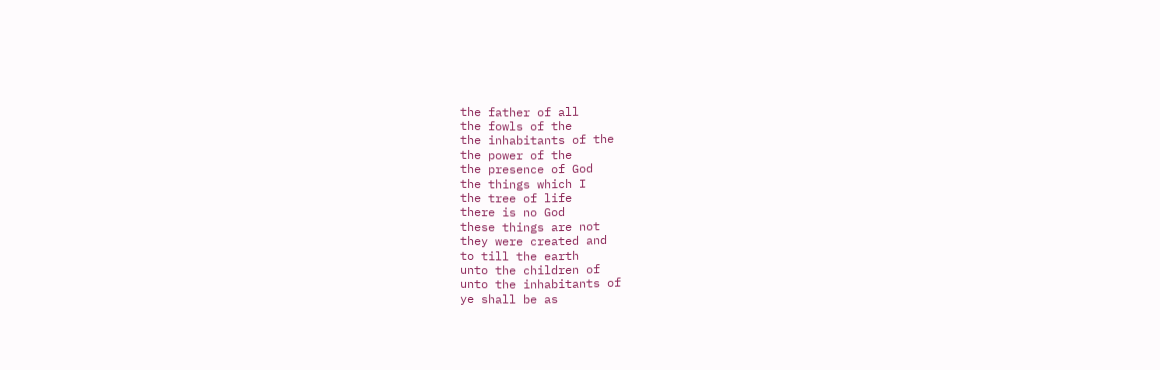the father of all
the fowls of the
the inhabitants of the
the power of the
the presence of God
the things which I
the tree of life
there is no God
these things are not
they were created and
to till the earth
unto the children of
unto the inhabitants of
ye shall be as